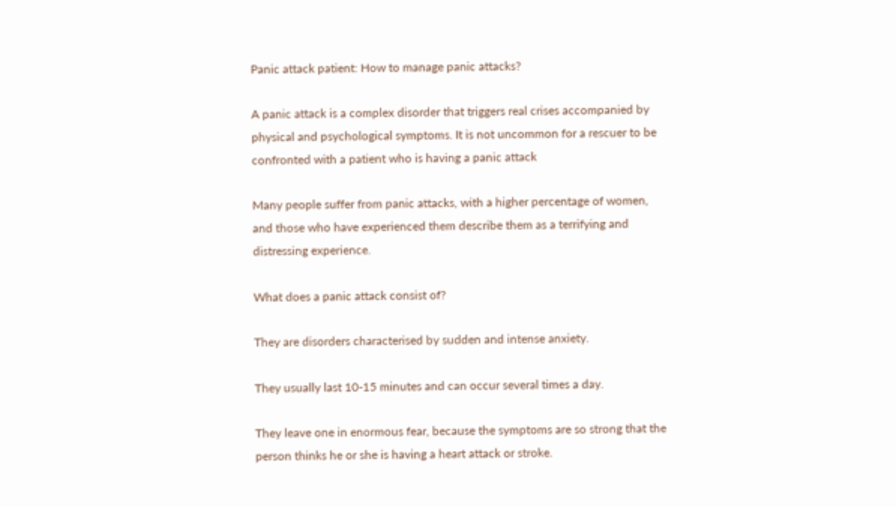Panic attack patient: How to manage panic attacks?

A panic attack is a complex disorder that triggers real crises accompanied by physical and psychological symptoms. It is not uncommon for a rescuer to be confronted with a patient who is having a panic attack

Many people suffer from panic attacks, with a higher percentage of women, and those who have experienced them describe them as a terrifying and distressing experience.

What does a panic attack consist of?

They are disorders characterised by sudden and intense anxiety.

They usually last 10-15 minutes and can occur several times a day.

They leave one in enormous fear, because the symptoms are so strong that the person thinks he or she is having a heart attack or stroke.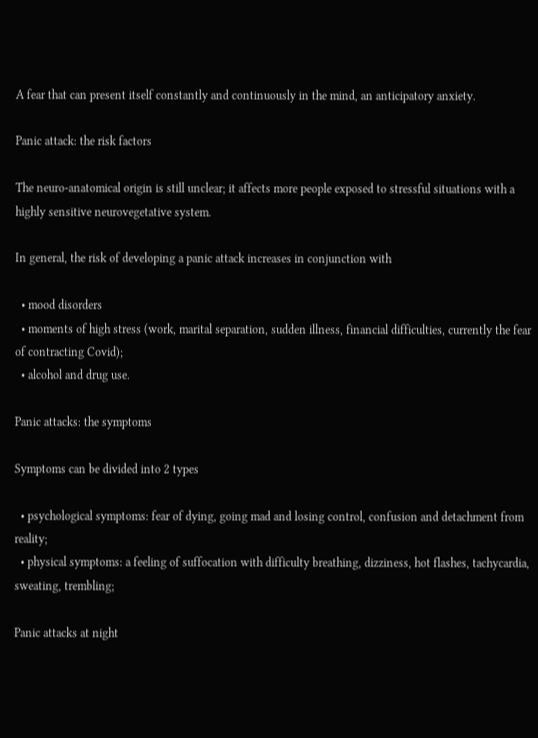A fear that can present itself constantly and continuously in the mind, an anticipatory anxiety.

Panic attack: the risk factors

The neuro-anatomical origin is still unclear; it affects more people exposed to stressful situations with a highly sensitive neurovegetative system.

In general, the risk of developing a panic attack increases in conjunction with

  • mood disorders
  • moments of high stress (work, marital separation, sudden illness, financial difficulties, currently the fear of contracting Covid);
  • alcohol and drug use.

Panic attacks: the symptoms

Symptoms can be divided into 2 types

  • psychological symptoms: fear of dying, going mad and losing control, confusion and detachment from reality;
  • physical symptoms: a feeling of suffocation with difficulty breathing, dizziness, hot flashes, tachycardia, sweating, trembling;

Panic attacks at night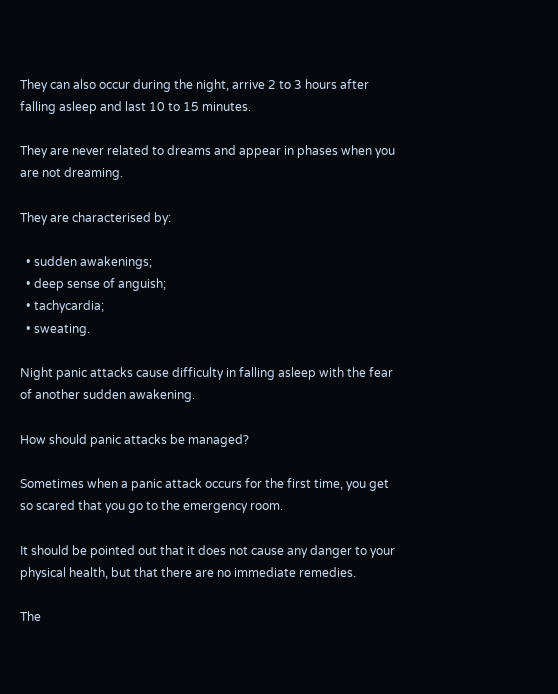They can also occur during the night, arrive 2 to 3 hours after falling asleep and last 10 to 15 minutes.

They are never related to dreams and appear in phases when you are not dreaming.

They are characterised by:

  • sudden awakenings;
  • deep sense of anguish;
  • tachycardia;
  • sweating.

Night panic attacks cause difficulty in falling asleep with the fear of another sudden awakening.

How should panic attacks be managed?

Sometimes when a panic attack occurs for the first time, you get so scared that you go to the emergency room.

It should be pointed out that it does not cause any danger to your physical health, but that there are no immediate remedies.

The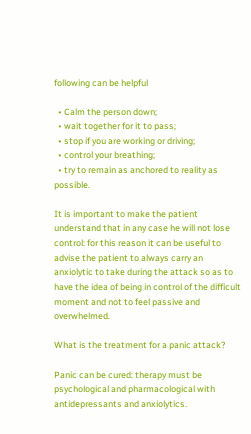following can be helpful

  • Calm the person down;
  • wait together for it to pass;
  • stop if you are working or driving;
  • control your breathing;
  • try to remain as anchored to reality as possible.

It is important to make the patient understand that in any case he will not lose control: for this reason it can be useful to advise the patient to always carry an anxiolytic to take during the attack so as to have the idea of being in control of the difficult moment and not to feel passive and overwhelmed.

What is the treatment for a panic attack?

Panic can be cured: therapy must be psychological and pharmacological with antidepressants and anxiolytics.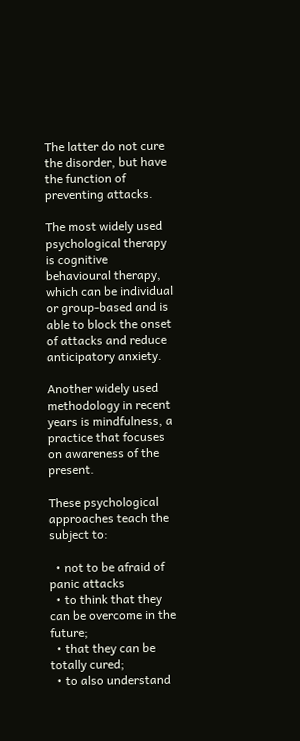The latter do not cure the disorder, but have the function of preventing attacks.

The most widely used psychological therapy is cognitive behavioural therapy, which can be individual or group-based and is able to block the onset of attacks and reduce anticipatory anxiety.

Another widely used methodology in recent years is mindfulness, a practice that focuses on awareness of the present.

These psychological approaches teach the subject to:

  • not to be afraid of panic attacks
  • to think that they can be overcome in the future;
  • that they can be totally cured;
  • to also understand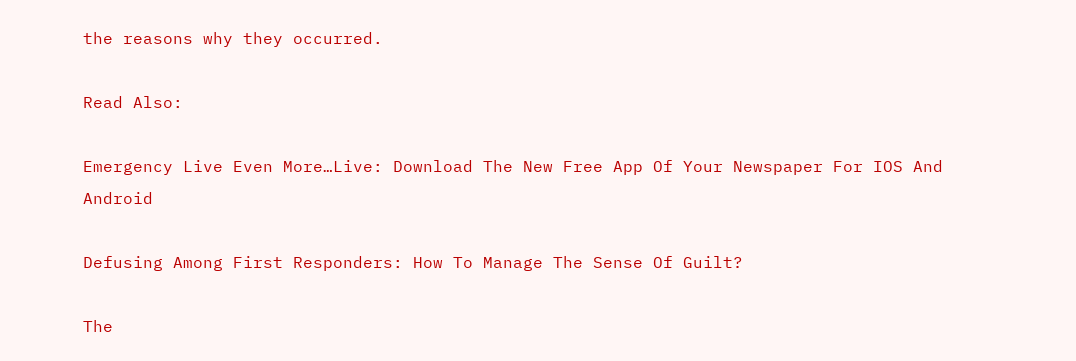the reasons why they occurred.

Read Also:

Emergency Live Even More…Live: Download The New Free App Of Your Newspaper For IOS And Android

Defusing Among First Responders: How To Manage The Sense Of Guilt?

The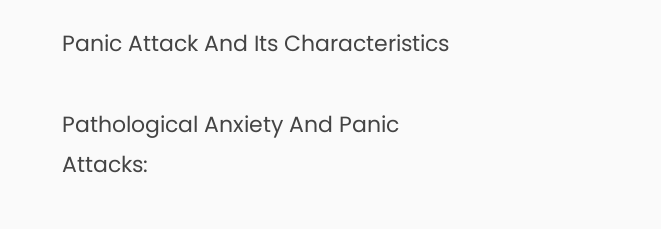Panic Attack And Its Characteristics

Pathological Anxiety And Panic Attacks: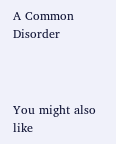A Common Disorder



You might also like